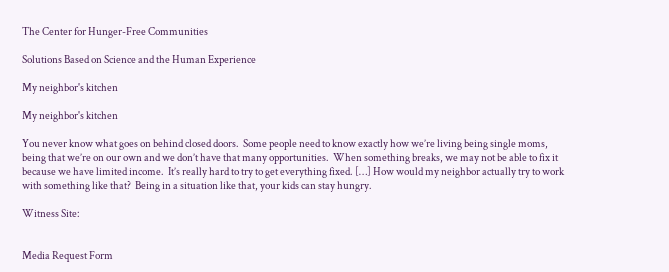The Center for Hunger-Free Communities

Solutions Based on Science and the Human Experience

My neighbor's kitchen

My neighbor's kitchen

You never know what goes on behind closed doors.  Some people need to know exactly how we’re living being single moms, being that we’re on our own and we don’t have that many opportunities.  When something breaks, we may not be able to fix it because we have limited income.  It’s really hard to try to get everything fixed. […] How would my neighbor actually try to work with something like that?  Being in a situation like that, your kids can stay hungry.

Witness Site:


Media Request Form